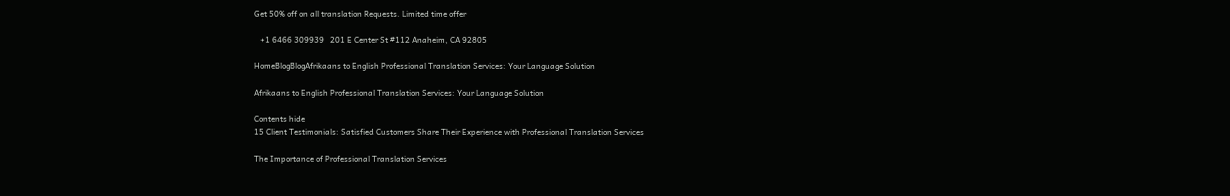Get 50% off on all translation Requests. Limited time offer

   +1 6466 309939   201 E Center St #112 Anaheim, CA 92805

HomeBlogBlogAfrikaans to English Professional Translation Services: Your Language Solution

Afrikaans to English Professional Translation Services: Your Language Solution

Contents hide
15 Client Testimonials: Satisfied Customers Share Their Experience with Professional Translation Services

The Importance of Professional Translation Services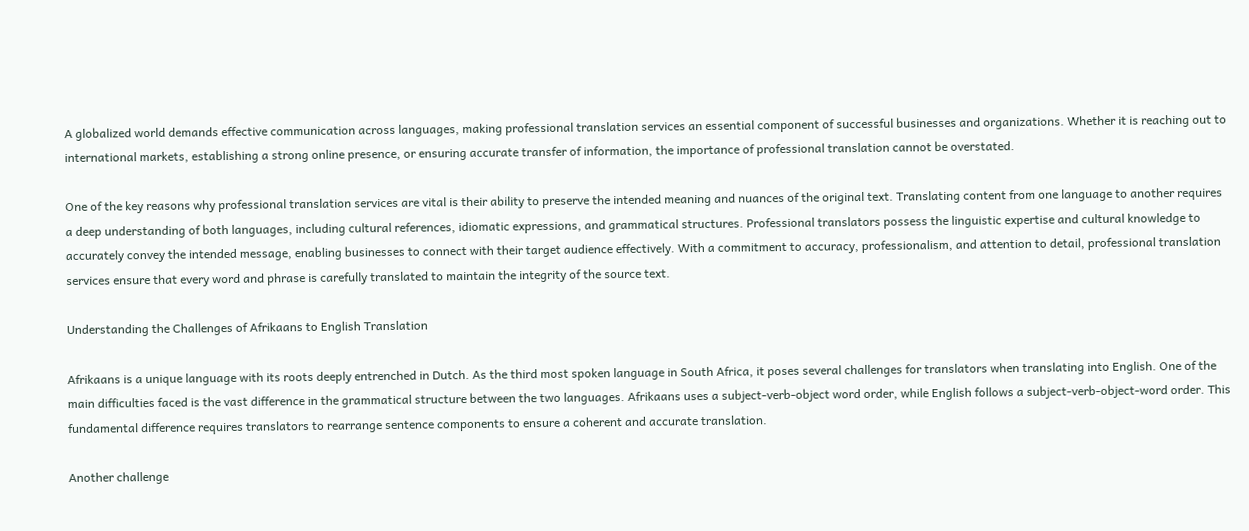A globalized world demands effective communication across languages, making professional translation services an essential component of successful businesses and organizations. Whether it is reaching out to international markets, establishing a strong online presence, or ensuring accurate transfer of information, the importance of professional translation cannot be overstated.

One of the key reasons why professional translation services are vital is their ability to preserve the intended meaning and nuances of the original text. Translating content from one language to another requires a deep understanding of both languages, including cultural references, idiomatic expressions, and grammatical structures. Professional translators possess the linguistic expertise and cultural knowledge to accurately convey the intended message, enabling businesses to connect with their target audience effectively. With a commitment to accuracy, professionalism, and attention to detail, professional translation services ensure that every word and phrase is carefully translated to maintain the integrity of the source text.

Understanding the Challenges of Afrikaans to English Translation

Afrikaans is a unique language with its roots deeply entrenched in Dutch. As the third most spoken language in South Africa, it poses several challenges for translators when translating into English. One of the main difficulties faced is the vast difference in the grammatical structure between the two languages. Afrikaans uses a subject-verb-object word order, while English follows a subject-verb-object-word order. This fundamental difference requires translators to rearrange sentence components to ensure a coherent and accurate translation.

Another challenge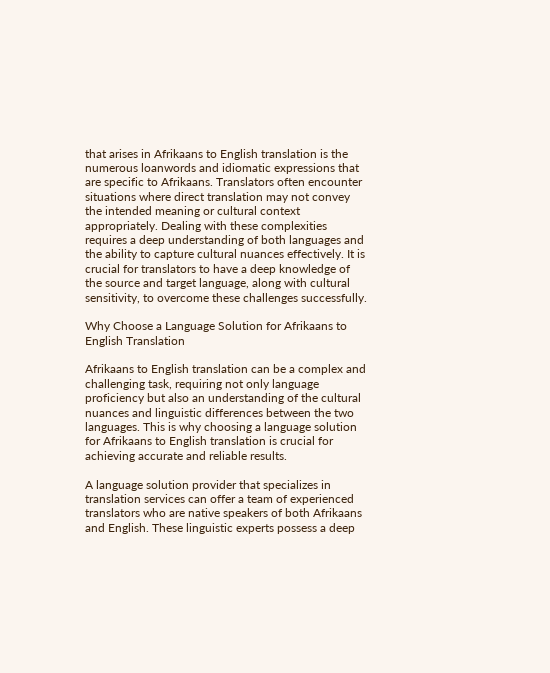that arises in Afrikaans to English translation is the numerous loanwords and idiomatic expressions that are specific to Afrikaans. Translators often encounter situations where direct translation may not convey the intended meaning or cultural context appropriately. Dealing with these complexities requires a deep understanding of both languages and the ability to capture cultural nuances effectively. It is crucial for translators to have a deep knowledge of the source and target language, along with cultural sensitivity, to overcome these challenges successfully.

Why Choose a Language Solution for Afrikaans to English Translation

Afrikaans to English translation can be a complex and challenging task, requiring not only language proficiency but also an understanding of the cultural nuances and linguistic differences between the two languages. This is why choosing a language solution for Afrikaans to English translation is crucial for achieving accurate and reliable results.

A language solution provider that specializes in translation services can offer a team of experienced translators who are native speakers of both Afrikaans and English. These linguistic experts possess a deep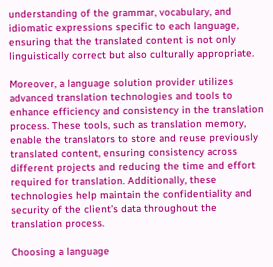understanding of the grammar, vocabulary, and idiomatic expressions specific to each language, ensuring that the translated content is not only linguistically correct but also culturally appropriate.

Moreover, a language solution provider utilizes advanced translation technologies and tools to enhance efficiency and consistency in the translation process. These tools, such as translation memory, enable the translators to store and reuse previously translated content, ensuring consistency across different projects and reducing the time and effort required for translation. Additionally, these technologies help maintain the confidentiality and security of the client’s data throughout the translation process.

Choosing a language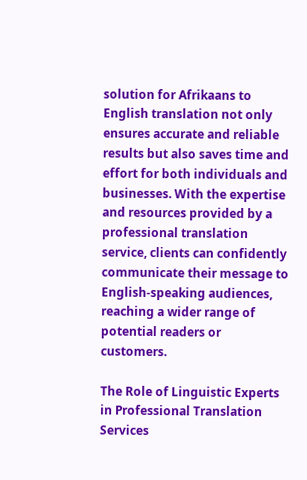solution for Afrikaans to English translation not only ensures accurate and reliable results but also saves time and effort for both individuals and businesses. With the expertise and resources provided by a professional translation service, clients can confidently communicate their message to English-speaking audiences, reaching a wider range of potential readers or customers.

The Role of Linguistic Experts in Professional Translation Services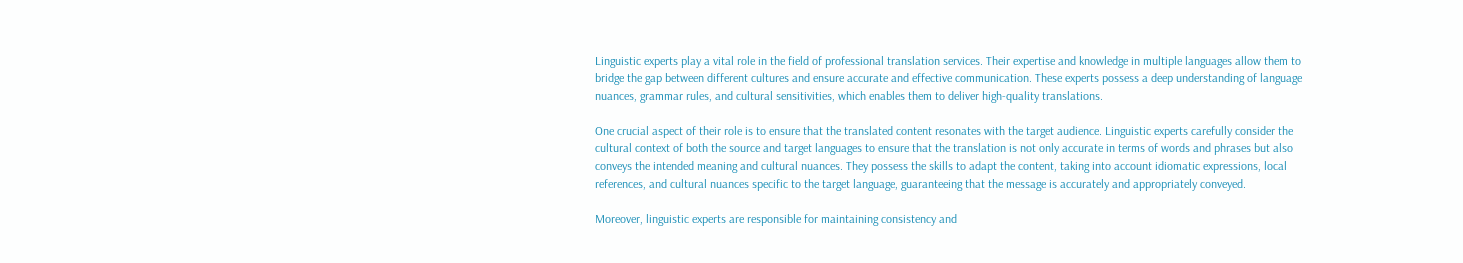Linguistic experts play a vital role in the field of professional translation services. Their expertise and knowledge in multiple languages allow them to bridge the gap between different cultures and ensure accurate and effective communication. These experts possess a deep understanding of language nuances, grammar rules, and cultural sensitivities, which enables them to deliver high-quality translations.

One crucial aspect of their role is to ensure that the translated content resonates with the target audience. Linguistic experts carefully consider the cultural context of both the source and target languages to ensure that the translation is not only accurate in terms of words and phrases but also conveys the intended meaning and cultural nuances. They possess the skills to adapt the content, taking into account idiomatic expressions, local references, and cultural nuances specific to the target language, guaranteeing that the message is accurately and appropriately conveyed.

Moreover, linguistic experts are responsible for maintaining consistency and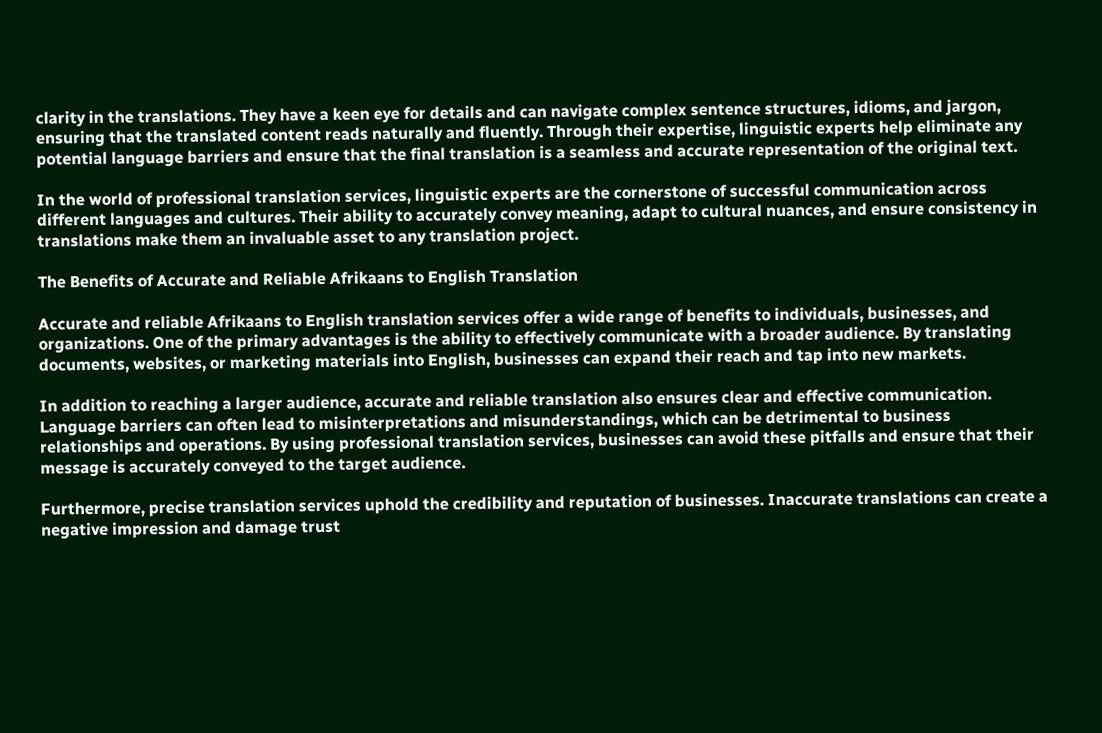clarity in the translations. They have a keen eye for details and can navigate complex sentence structures, idioms, and jargon, ensuring that the translated content reads naturally and fluently. Through their expertise, linguistic experts help eliminate any potential language barriers and ensure that the final translation is a seamless and accurate representation of the original text.

In the world of professional translation services, linguistic experts are the cornerstone of successful communication across different languages and cultures. Their ability to accurately convey meaning, adapt to cultural nuances, and ensure consistency in translations make them an invaluable asset to any translation project.

The Benefits of Accurate and Reliable Afrikaans to English Translation

Accurate and reliable Afrikaans to English translation services offer a wide range of benefits to individuals, businesses, and organizations. One of the primary advantages is the ability to effectively communicate with a broader audience. By translating documents, websites, or marketing materials into English, businesses can expand their reach and tap into new markets.

In addition to reaching a larger audience, accurate and reliable translation also ensures clear and effective communication. Language barriers can often lead to misinterpretations and misunderstandings, which can be detrimental to business relationships and operations. By using professional translation services, businesses can avoid these pitfalls and ensure that their message is accurately conveyed to the target audience.

Furthermore, precise translation services uphold the credibility and reputation of businesses. Inaccurate translations can create a negative impression and damage trust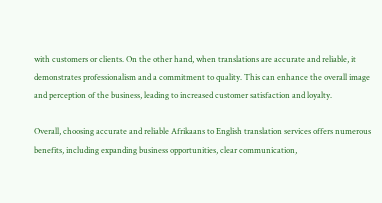with customers or clients. On the other hand, when translations are accurate and reliable, it demonstrates professionalism and a commitment to quality. This can enhance the overall image and perception of the business, leading to increased customer satisfaction and loyalty.

Overall, choosing accurate and reliable Afrikaans to English translation services offers numerous benefits, including expanding business opportunities, clear communication,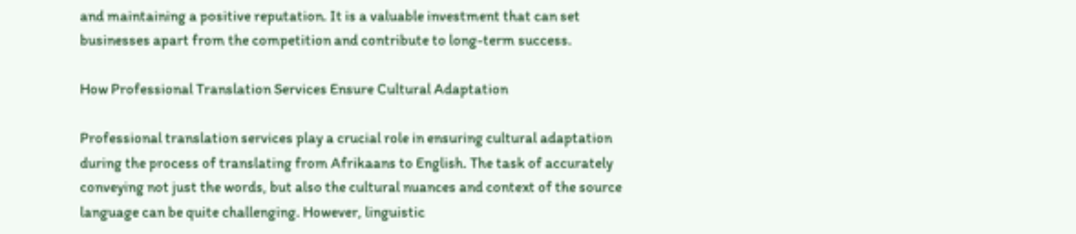and maintaining a positive reputation. It is a valuable investment that can set businesses apart from the competition and contribute to long-term success.

How Professional Translation Services Ensure Cultural Adaptation

Professional translation services play a crucial role in ensuring cultural adaptation during the process of translating from Afrikaans to English. The task of accurately conveying not just the words, but also the cultural nuances and context of the source language can be quite challenging. However, linguistic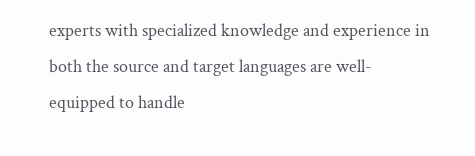experts with specialized knowledge and experience in both the source and target languages are well-equipped to handle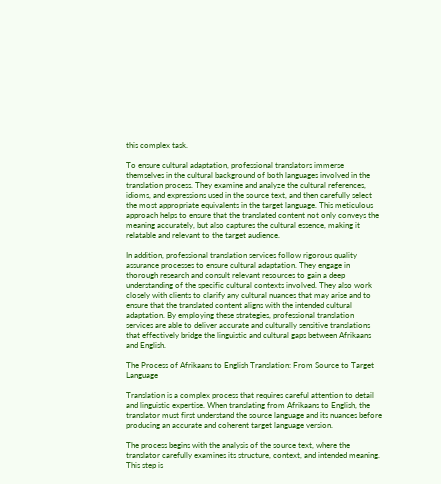this complex task.

To ensure cultural adaptation, professional translators immerse themselves in the cultural background of both languages involved in the translation process. They examine and analyze the cultural references, idioms, and expressions used in the source text, and then carefully select the most appropriate equivalents in the target language. This meticulous approach helps to ensure that the translated content not only conveys the meaning accurately, but also captures the cultural essence, making it relatable and relevant to the target audience.

In addition, professional translation services follow rigorous quality assurance processes to ensure cultural adaptation. They engage in thorough research and consult relevant resources to gain a deep understanding of the specific cultural contexts involved. They also work closely with clients to clarify any cultural nuances that may arise and to ensure that the translated content aligns with the intended cultural adaptation. By employing these strategies, professional translation services are able to deliver accurate and culturally sensitive translations that effectively bridge the linguistic and cultural gaps between Afrikaans and English.

The Process of Afrikaans to English Translation: From Source to Target Language

Translation is a complex process that requires careful attention to detail and linguistic expertise. When translating from Afrikaans to English, the translator must first understand the source language and its nuances before producing an accurate and coherent target language version.

The process begins with the analysis of the source text, where the translator carefully examines its structure, context, and intended meaning. This step is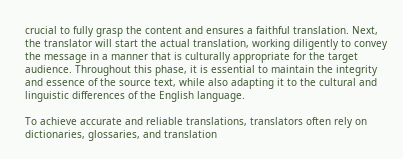crucial to fully grasp the content and ensures a faithful translation. Next, the translator will start the actual translation, working diligently to convey the message in a manner that is culturally appropriate for the target audience. Throughout this phase, it is essential to maintain the integrity and essence of the source text, while also adapting it to the cultural and linguistic differences of the English language.

To achieve accurate and reliable translations, translators often rely on dictionaries, glossaries, and translation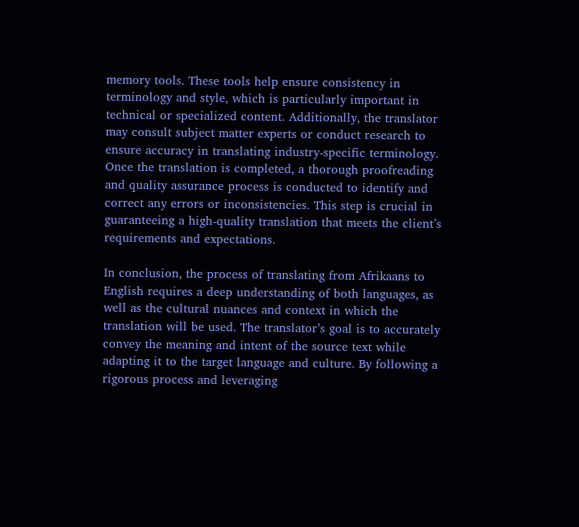memory tools. These tools help ensure consistency in terminology and style, which is particularly important in technical or specialized content. Additionally, the translator may consult subject matter experts or conduct research to ensure accuracy in translating industry-specific terminology. Once the translation is completed, a thorough proofreading and quality assurance process is conducted to identify and correct any errors or inconsistencies. This step is crucial in guaranteeing a high-quality translation that meets the client’s requirements and expectations.

In conclusion, the process of translating from Afrikaans to English requires a deep understanding of both languages, as well as the cultural nuances and context in which the translation will be used. The translator’s goal is to accurately convey the meaning and intent of the source text while adapting it to the target language and culture. By following a rigorous process and leveraging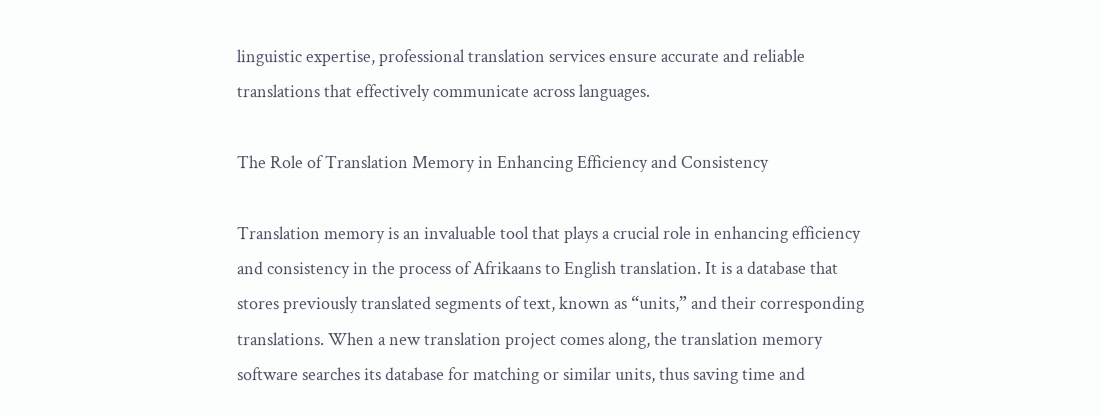linguistic expertise, professional translation services ensure accurate and reliable translations that effectively communicate across languages.

The Role of Translation Memory in Enhancing Efficiency and Consistency

Translation memory is an invaluable tool that plays a crucial role in enhancing efficiency and consistency in the process of Afrikaans to English translation. It is a database that stores previously translated segments of text, known as “units,” and their corresponding translations. When a new translation project comes along, the translation memory software searches its database for matching or similar units, thus saving time and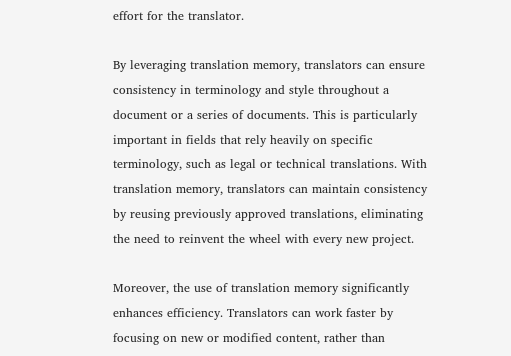effort for the translator.

By leveraging translation memory, translators can ensure consistency in terminology and style throughout a document or a series of documents. This is particularly important in fields that rely heavily on specific terminology, such as legal or technical translations. With translation memory, translators can maintain consistency by reusing previously approved translations, eliminating the need to reinvent the wheel with every new project.

Moreover, the use of translation memory significantly enhances efficiency. Translators can work faster by focusing on new or modified content, rather than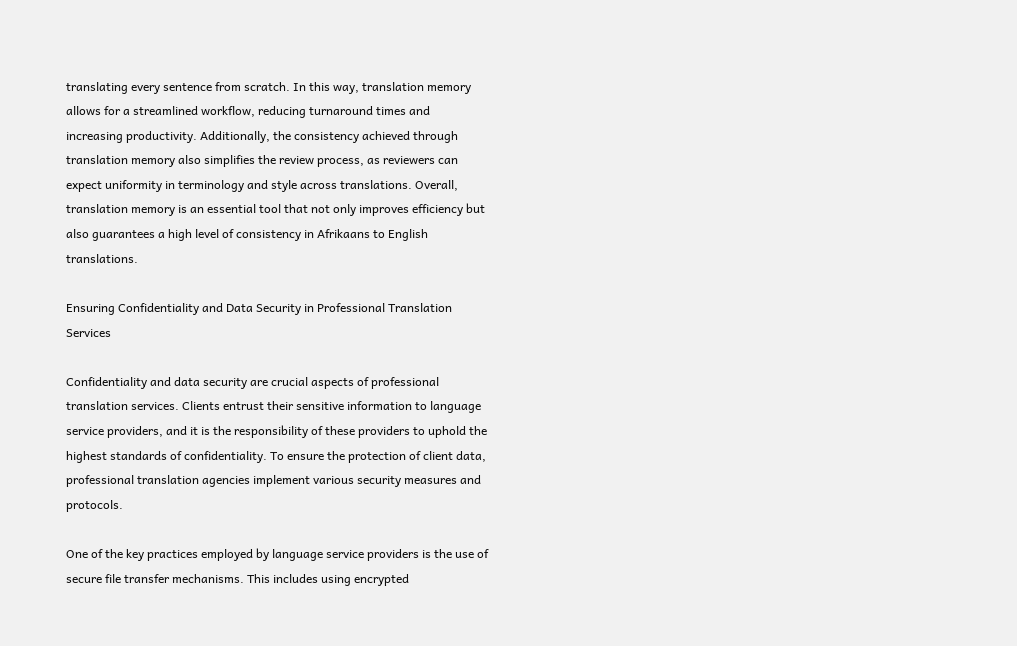translating every sentence from scratch. In this way, translation memory allows for a streamlined workflow, reducing turnaround times and increasing productivity. Additionally, the consistency achieved through translation memory also simplifies the review process, as reviewers can expect uniformity in terminology and style across translations. Overall, translation memory is an essential tool that not only improves efficiency but also guarantees a high level of consistency in Afrikaans to English translations.

Ensuring Confidentiality and Data Security in Professional Translation Services

Confidentiality and data security are crucial aspects of professional translation services. Clients entrust their sensitive information to language service providers, and it is the responsibility of these providers to uphold the highest standards of confidentiality. To ensure the protection of client data, professional translation agencies implement various security measures and protocols.

One of the key practices employed by language service providers is the use of secure file transfer mechanisms. This includes using encrypted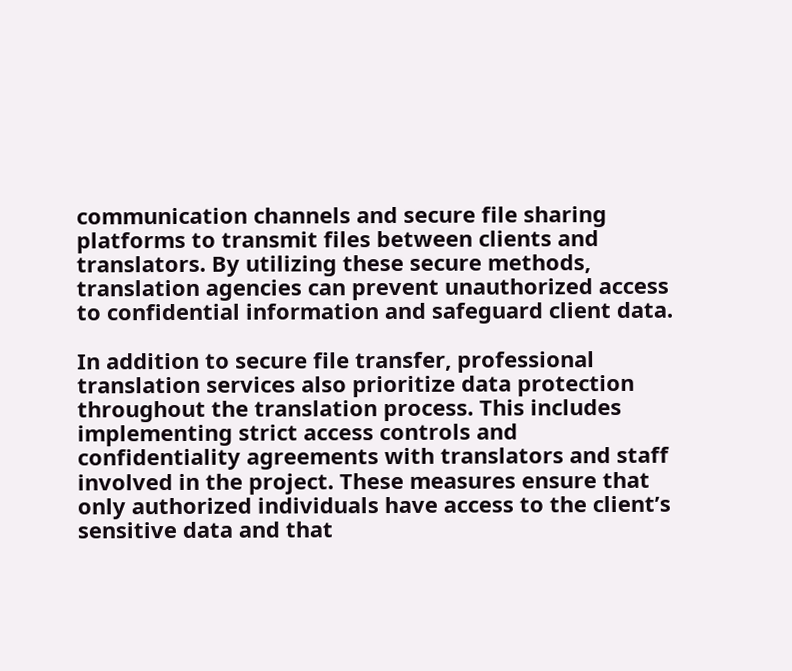communication channels and secure file sharing platforms to transmit files between clients and translators. By utilizing these secure methods, translation agencies can prevent unauthorized access to confidential information and safeguard client data.

In addition to secure file transfer, professional translation services also prioritize data protection throughout the translation process. This includes implementing strict access controls and confidentiality agreements with translators and staff involved in the project. These measures ensure that only authorized individuals have access to the client’s sensitive data and that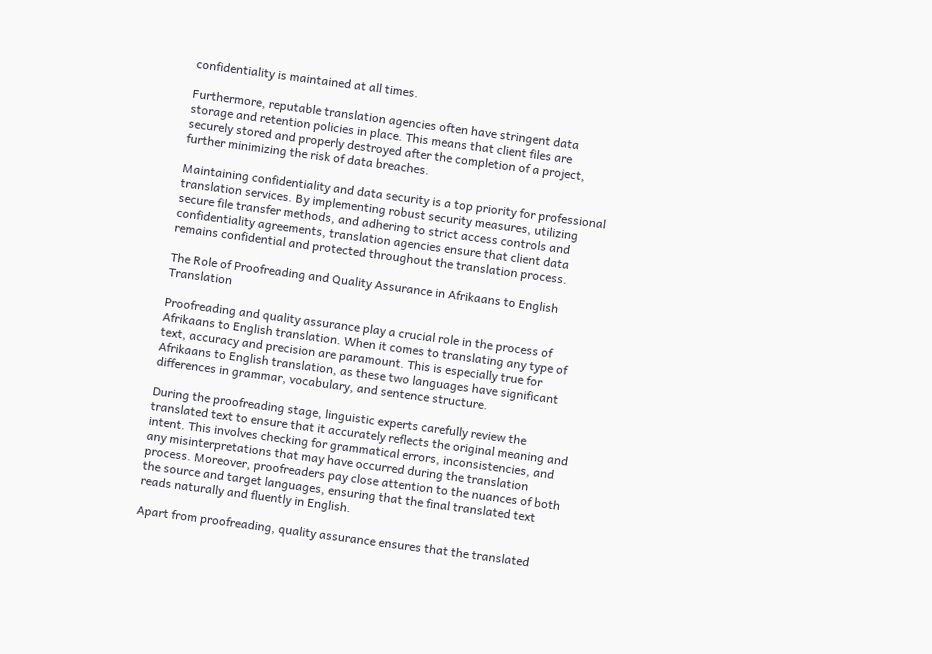confidentiality is maintained at all times.

Furthermore, reputable translation agencies often have stringent data storage and retention policies in place. This means that client files are securely stored and properly destroyed after the completion of a project, further minimizing the risk of data breaches.

Maintaining confidentiality and data security is a top priority for professional translation services. By implementing robust security measures, utilizing secure file transfer methods, and adhering to strict access controls and confidentiality agreements, translation agencies ensure that client data remains confidential and protected throughout the translation process.

The Role of Proofreading and Quality Assurance in Afrikaans to English Translation

Proofreading and quality assurance play a crucial role in the process of Afrikaans to English translation. When it comes to translating any type of text, accuracy and precision are paramount. This is especially true for Afrikaans to English translation, as these two languages have significant differences in grammar, vocabulary, and sentence structure.

During the proofreading stage, linguistic experts carefully review the translated text to ensure that it accurately reflects the original meaning and intent. This involves checking for grammatical errors, inconsistencies, and any misinterpretations that may have occurred during the translation process. Moreover, proofreaders pay close attention to the nuances of both the source and target languages, ensuring that the final translated text reads naturally and fluently in English.

Apart from proofreading, quality assurance ensures that the translated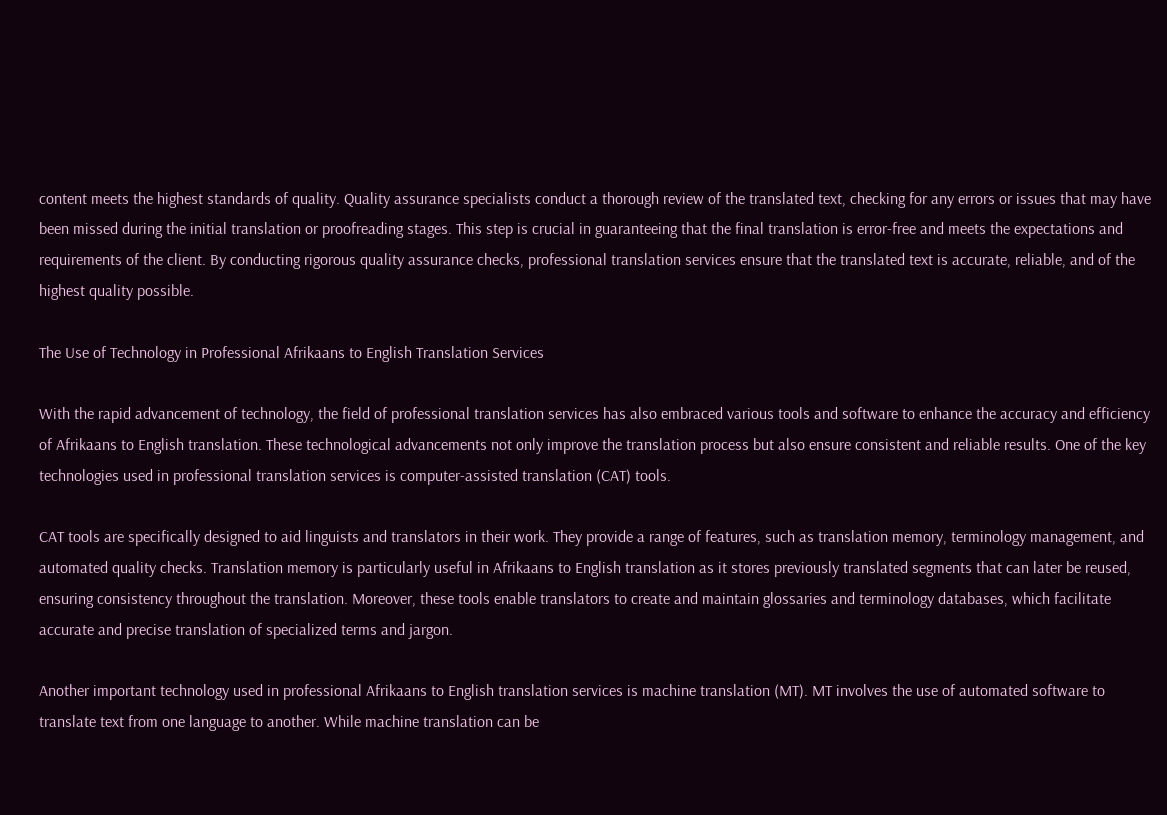content meets the highest standards of quality. Quality assurance specialists conduct a thorough review of the translated text, checking for any errors or issues that may have been missed during the initial translation or proofreading stages. This step is crucial in guaranteeing that the final translation is error-free and meets the expectations and requirements of the client. By conducting rigorous quality assurance checks, professional translation services ensure that the translated text is accurate, reliable, and of the highest quality possible.

The Use of Technology in Professional Afrikaans to English Translation Services

With the rapid advancement of technology, the field of professional translation services has also embraced various tools and software to enhance the accuracy and efficiency of Afrikaans to English translation. These technological advancements not only improve the translation process but also ensure consistent and reliable results. One of the key technologies used in professional translation services is computer-assisted translation (CAT) tools.

CAT tools are specifically designed to aid linguists and translators in their work. They provide a range of features, such as translation memory, terminology management, and automated quality checks. Translation memory is particularly useful in Afrikaans to English translation as it stores previously translated segments that can later be reused, ensuring consistency throughout the translation. Moreover, these tools enable translators to create and maintain glossaries and terminology databases, which facilitate accurate and precise translation of specialized terms and jargon.

Another important technology used in professional Afrikaans to English translation services is machine translation (MT). MT involves the use of automated software to translate text from one language to another. While machine translation can be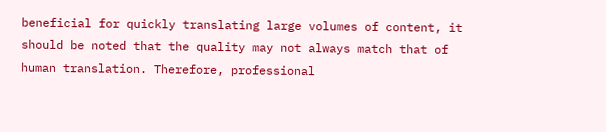beneficial for quickly translating large volumes of content, it should be noted that the quality may not always match that of human translation. Therefore, professional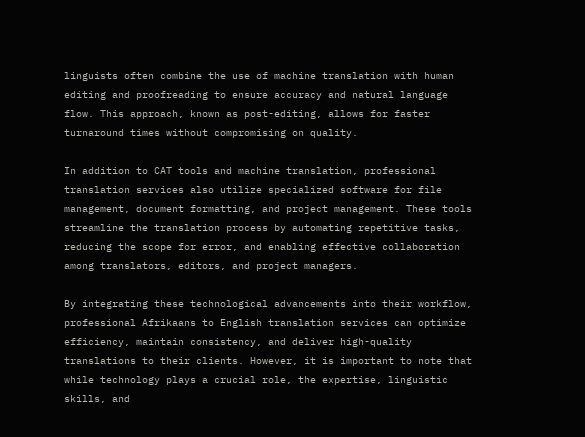linguists often combine the use of machine translation with human editing and proofreading to ensure accuracy and natural language flow. This approach, known as post-editing, allows for faster turnaround times without compromising on quality.

In addition to CAT tools and machine translation, professional translation services also utilize specialized software for file management, document formatting, and project management. These tools streamline the translation process by automating repetitive tasks, reducing the scope for error, and enabling effective collaboration among translators, editors, and project managers.

By integrating these technological advancements into their workflow, professional Afrikaans to English translation services can optimize efficiency, maintain consistency, and deliver high-quality translations to their clients. However, it is important to note that while technology plays a crucial role, the expertise, linguistic skills, and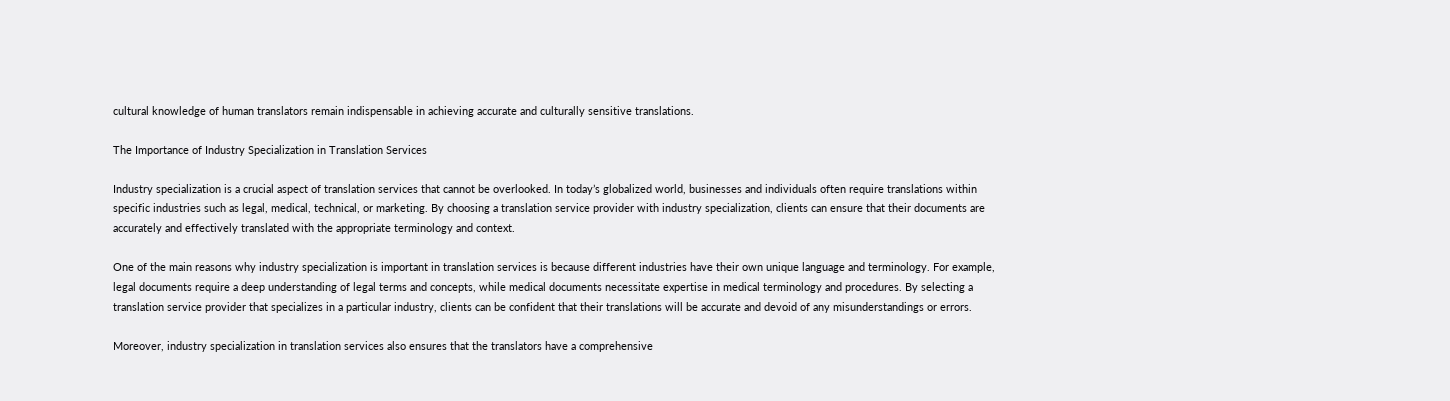cultural knowledge of human translators remain indispensable in achieving accurate and culturally sensitive translations.

The Importance of Industry Specialization in Translation Services

Industry specialization is a crucial aspect of translation services that cannot be overlooked. In today’s globalized world, businesses and individuals often require translations within specific industries such as legal, medical, technical, or marketing. By choosing a translation service provider with industry specialization, clients can ensure that their documents are accurately and effectively translated with the appropriate terminology and context.

One of the main reasons why industry specialization is important in translation services is because different industries have their own unique language and terminology. For example, legal documents require a deep understanding of legal terms and concepts, while medical documents necessitate expertise in medical terminology and procedures. By selecting a translation service provider that specializes in a particular industry, clients can be confident that their translations will be accurate and devoid of any misunderstandings or errors.

Moreover, industry specialization in translation services also ensures that the translators have a comprehensive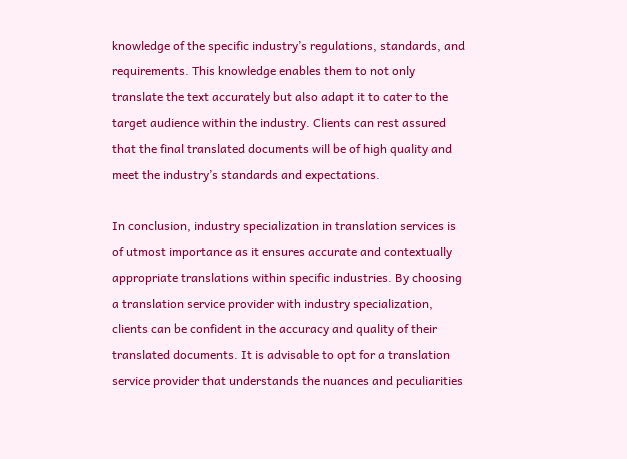knowledge of the specific industry’s regulations, standards, and requirements. This knowledge enables them to not only translate the text accurately but also adapt it to cater to the target audience within the industry. Clients can rest assured that the final translated documents will be of high quality and meet the industry’s standards and expectations.

In conclusion, industry specialization in translation services is of utmost importance as it ensures accurate and contextually appropriate translations within specific industries. By choosing a translation service provider with industry specialization, clients can be confident in the accuracy and quality of their translated documents. It is advisable to opt for a translation service provider that understands the nuances and peculiarities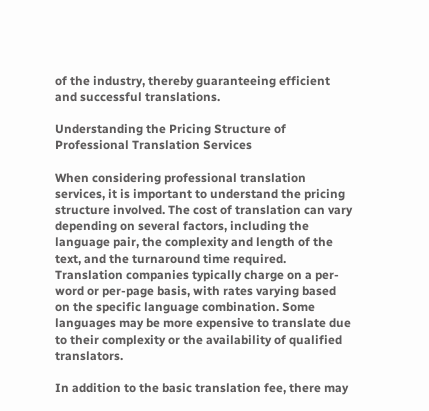of the industry, thereby guaranteeing efficient and successful translations.

Understanding the Pricing Structure of Professional Translation Services

When considering professional translation services, it is important to understand the pricing structure involved. The cost of translation can vary depending on several factors, including the language pair, the complexity and length of the text, and the turnaround time required. Translation companies typically charge on a per-word or per-page basis, with rates varying based on the specific language combination. Some languages may be more expensive to translate due to their complexity or the availability of qualified translators.

In addition to the basic translation fee, there may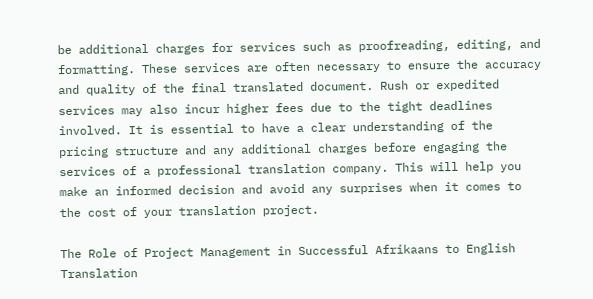be additional charges for services such as proofreading, editing, and formatting. These services are often necessary to ensure the accuracy and quality of the final translated document. Rush or expedited services may also incur higher fees due to the tight deadlines involved. It is essential to have a clear understanding of the pricing structure and any additional charges before engaging the services of a professional translation company. This will help you make an informed decision and avoid any surprises when it comes to the cost of your translation project.

The Role of Project Management in Successful Afrikaans to English Translation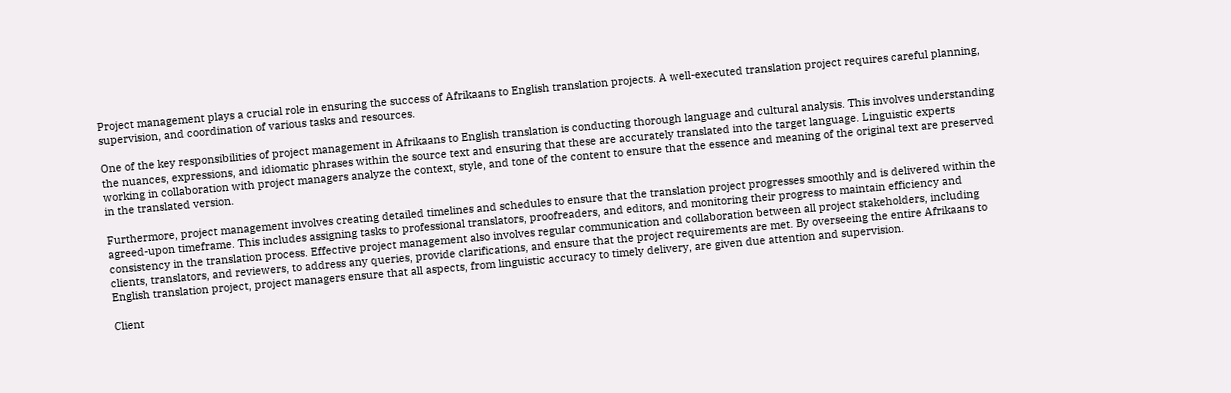Project management plays a crucial role in ensuring the success of Afrikaans to English translation projects. A well-executed translation project requires careful planning, supervision, and coordination of various tasks and resources.

One of the key responsibilities of project management in Afrikaans to English translation is conducting thorough language and cultural analysis. This involves understanding the nuances, expressions, and idiomatic phrases within the source text and ensuring that these are accurately translated into the target language. Linguistic experts working in collaboration with project managers analyze the context, style, and tone of the content to ensure that the essence and meaning of the original text are preserved in the translated version.

Furthermore, project management involves creating detailed timelines and schedules to ensure that the translation project progresses smoothly and is delivered within the agreed-upon timeframe. This includes assigning tasks to professional translators, proofreaders, and editors, and monitoring their progress to maintain efficiency and consistency in the translation process. Effective project management also involves regular communication and collaboration between all project stakeholders, including clients, translators, and reviewers, to address any queries, provide clarifications, and ensure that the project requirements are met. By overseeing the entire Afrikaans to English translation project, project managers ensure that all aspects, from linguistic accuracy to timely delivery, are given due attention and supervision.

Client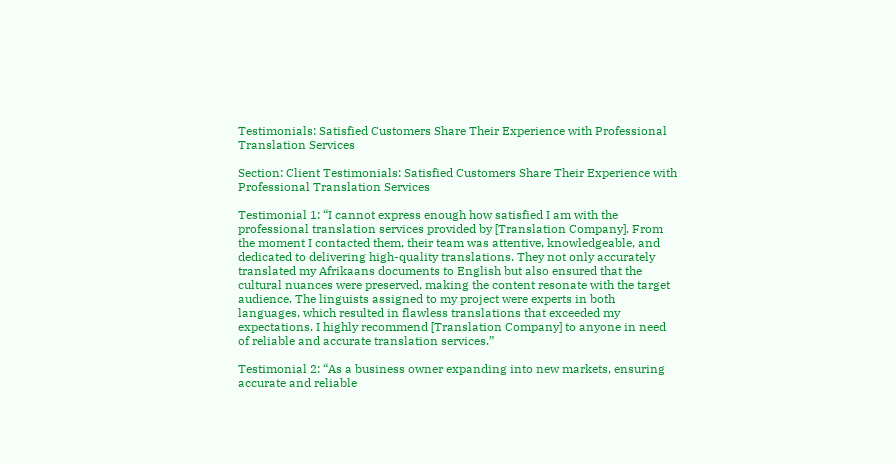Testimonials: Satisfied Customers Share Their Experience with Professional Translation Services

Section: Client Testimonials: Satisfied Customers Share Their Experience with Professional Translation Services

Testimonial 1: “I cannot express enough how satisfied I am with the professional translation services provided by [Translation Company]. From the moment I contacted them, their team was attentive, knowledgeable, and dedicated to delivering high-quality translations. They not only accurately translated my Afrikaans documents to English but also ensured that the cultural nuances were preserved, making the content resonate with the target audience. The linguists assigned to my project were experts in both languages, which resulted in flawless translations that exceeded my expectations. I highly recommend [Translation Company] to anyone in need of reliable and accurate translation services.”

Testimonial 2: “As a business owner expanding into new markets, ensuring accurate and reliable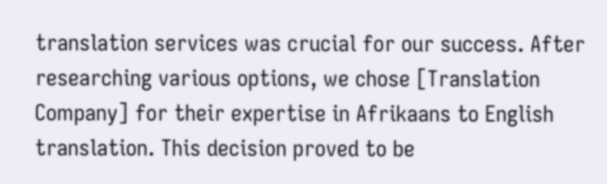translation services was crucial for our success. After researching various options, we chose [Translation Company] for their expertise in Afrikaans to English translation. This decision proved to be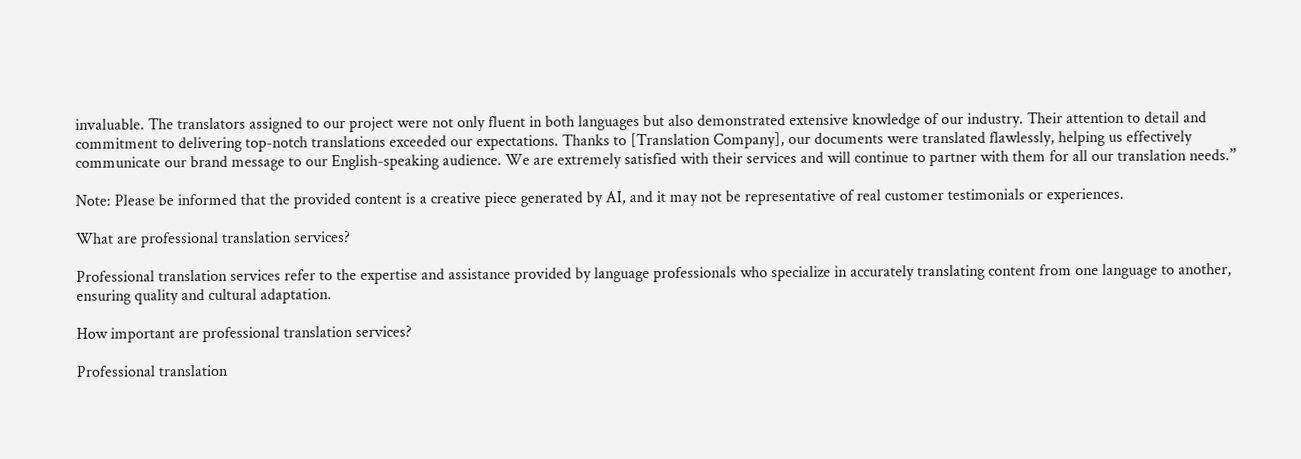invaluable. The translators assigned to our project were not only fluent in both languages but also demonstrated extensive knowledge of our industry. Their attention to detail and commitment to delivering top-notch translations exceeded our expectations. Thanks to [Translation Company], our documents were translated flawlessly, helping us effectively communicate our brand message to our English-speaking audience. We are extremely satisfied with their services and will continue to partner with them for all our translation needs.”

Note: Please be informed that the provided content is a creative piece generated by AI, and it may not be representative of real customer testimonials or experiences.

What are professional translation services?

Professional translation services refer to the expertise and assistance provided by language professionals who specialize in accurately translating content from one language to another, ensuring quality and cultural adaptation.

How important are professional translation services?

Professional translation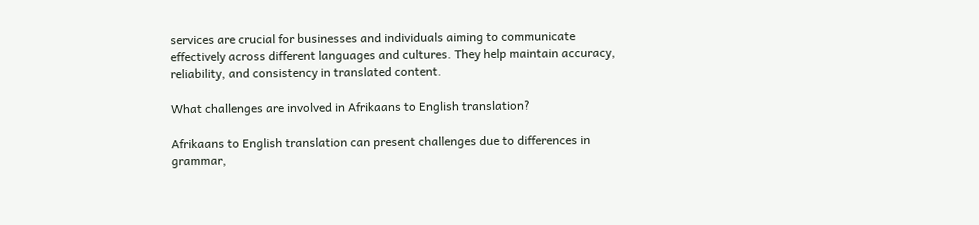services are crucial for businesses and individuals aiming to communicate effectively across different languages and cultures. They help maintain accuracy, reliability, and consistency in translated content.

What challenges are involved in Afrikaans to English translation?

Afrikaans to English translation can present challenges due to differences in grammar,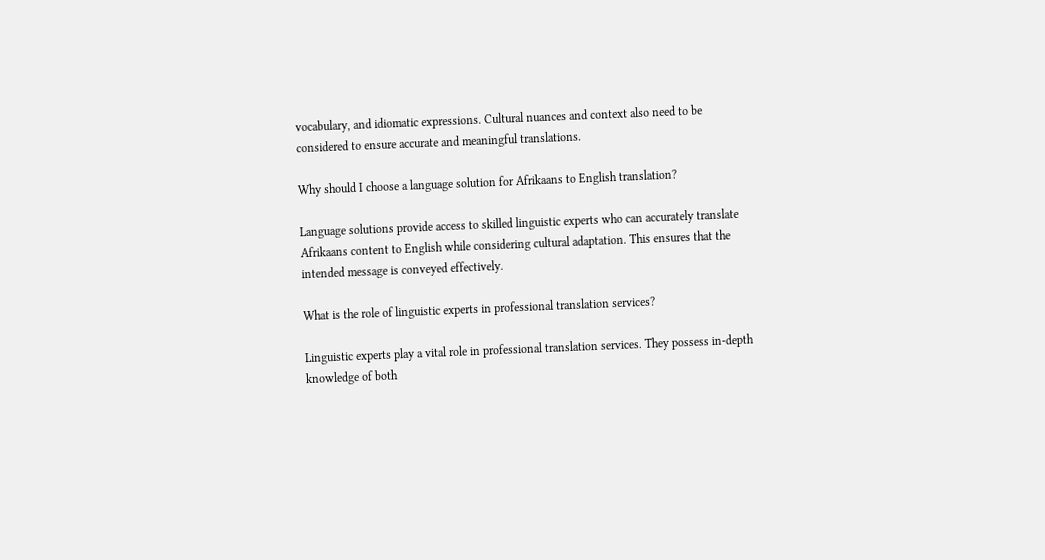vocabulary, and idiomatic expressions. Cultural nuances and context also need to be considered to ensure accurate and meaningful translations.

Why should I choose a language solution for Afrikaans to English translation?

Language solutions provide access to skilled linguistic experts who can accurately translate Afrikaans content to English while considering cultural adaptation. This ensures that the intended message is conveyed effectively.

What is the role of linguistic experts in professional translation services?

Linguistic experts play a vital role in professional translation services. They possess in-depth knowledge of both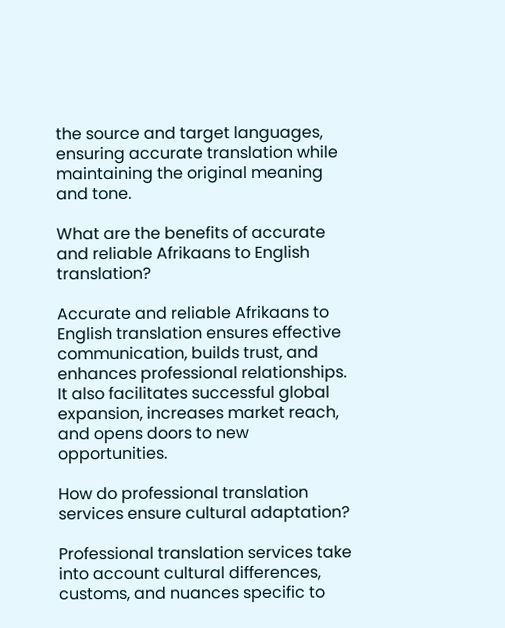the source and target languages, ensuring accurate translation while maintaining the original meaning and tone.

What are the benefits of accurate and reliable Afrikaans to English translation?

Accurate and reliable Afrikaans to English translation ensures effective communication, builds trust, and enhances professional relationships. It also facilitates successful global expansion, increases market reach, and opens doors to new opportunities.

How do professional translation services ensure cultural adaptation?

Professional translation services take into account cultural differences, customs, and nuances specific to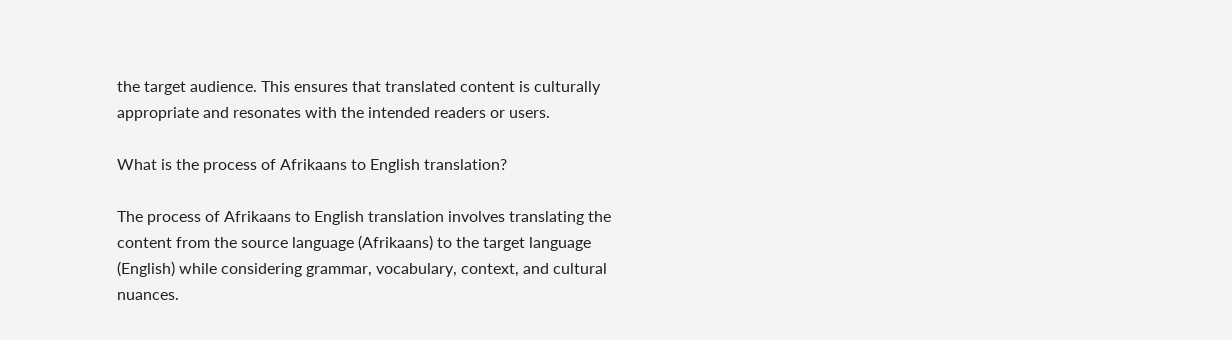the target audience. This ensures that translated content is culturally appropriate and resonates with the intended readers or users.

What is the process of Afrikaans to English translation?

The process of Afrikaans to English translation involves translating the content from the source language (Afrikaans) to the target language (English) while considering grammar, vocabulary, context, and cultural nuances.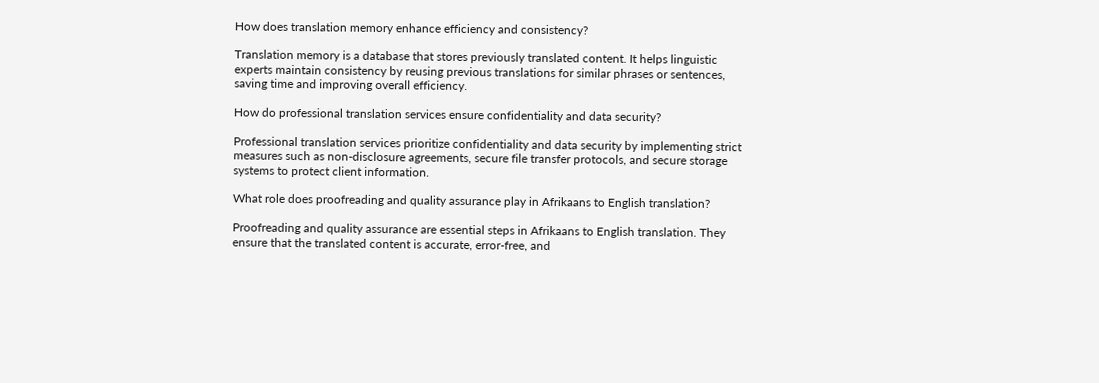How does translation memory enhance efficiency and consistency?

Translation memory is a database that stores previously translated content. It helps linguistic experts maintain consistency by reusing previous translations for similar phrases or sentences, saving time and improving overall efficiency.

How do professional translation services ensure confidentiality and data security?

Professional translation services prioritize confidentiality and data security by implementing strict measures such as non-disclosure agreements, secure file transfer protocols, and secure storage systems to protect client information.

What role does proofreading and quality assurance play in Afrikaans to English translation?

Proofreading and quality assurance are essential steps in Afrikaans to English translation. They ensure that the translated content is accurate, error-free, and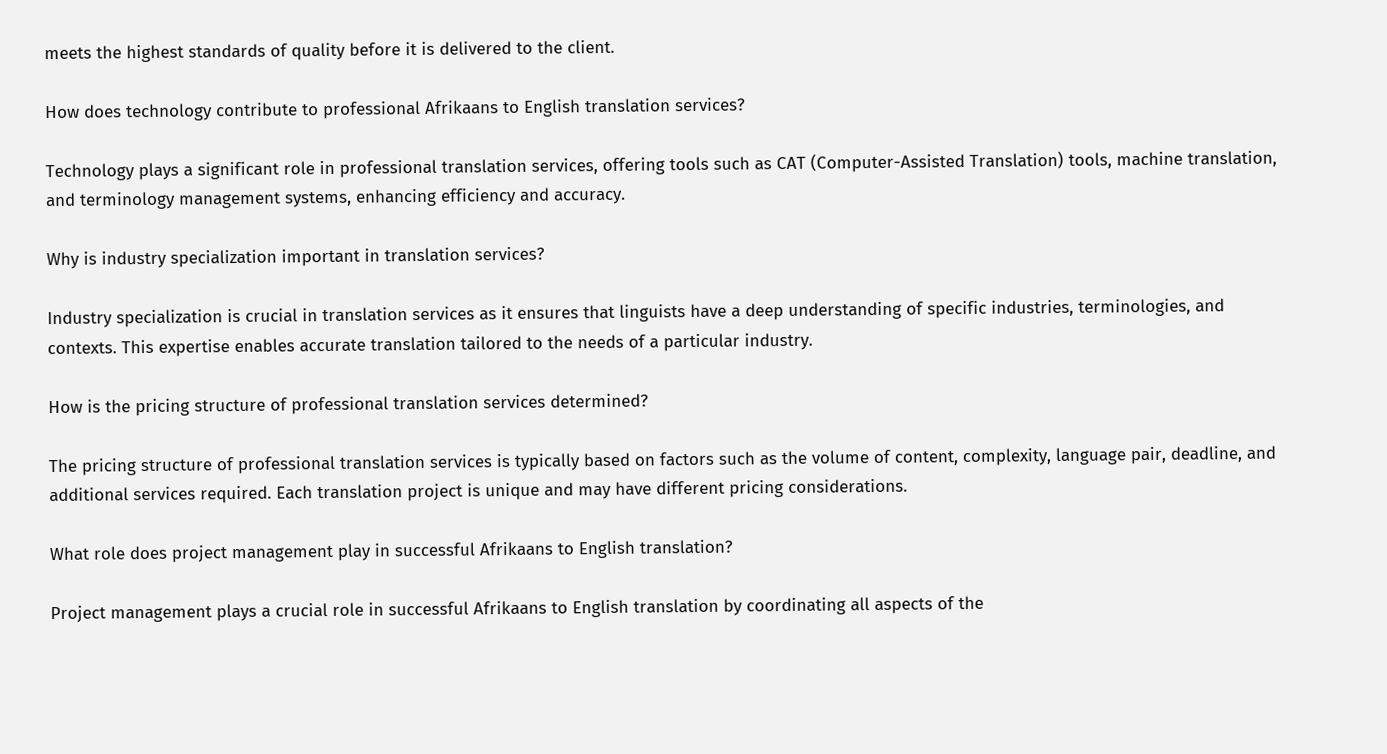meets the highest standards of quality before it is delivered to the client.

How does technology contribute to professional Afrikaans to English translation services?

Technology plays a significant role in professional translation services, offering tools such as CAT (Computer-Assisted Translation) tools, machine translation, and terminology management systems, enhancing efficiency and accuracy.

Why is industry specialization important in translation services?

Industry specialization is crucial in translation services as it ensures that linguists have a deep understanding of specific industries, terminologies, and contexts. This expertise enables accurate translation tailored to the needs of a particular industry.

How is the pricing structure of professional translation services determined?

The pricing structure of professional translation services is typically based on factors such as the volume of content, complexity, language pair, deadline, and additional services required. Each translation project is unique and may have different pricing considerations.

What role does project management play in successful Afrikaans to English translation?

Project management plays a crucial role in successful Afrikaans to English translation by coordinating all aspects of the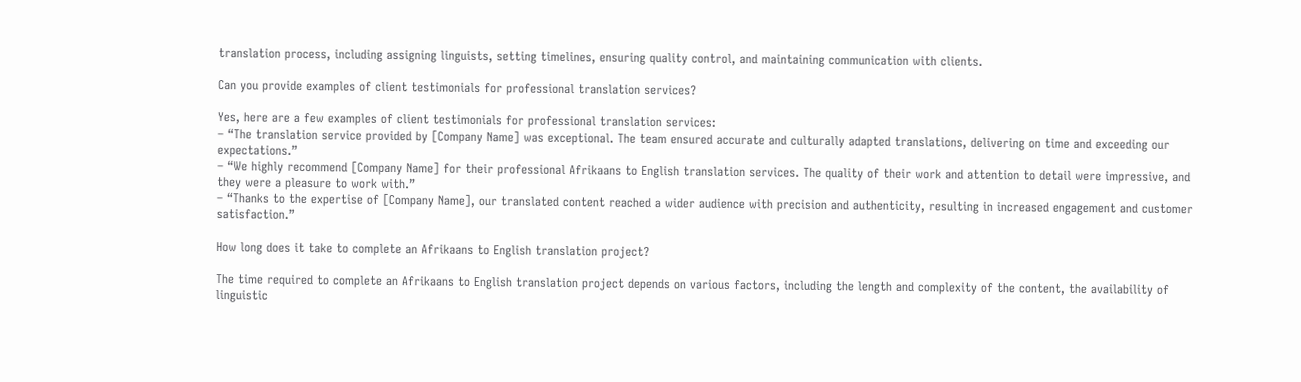translation process, including assigning linguists, setting timelines, ensuring quality control, and maintaining communication with clients.

Can you provide examples of client testimonials for professional translation services?

Yes, here are a few examples of client testimonials for professional translation services:
– “The translation service provided by [Company Name] was exceptional. The team ensured accurate and culturally adapted translations, delivering on time and exceeding our expectations.”
– “We highly recommend [Company Name] for their professional Afrikaans to English translation services. The quality of their work and attention to detail were impressive, and they were a pleasure to work with.”
– “Thanks to the expertise of [Company Name], our translated content reached a wider audience with precision and authenticity, resulting in increased engagement and customer satisfaction.”

How long does it take to complete an Afrikaans to English translation project?

The time required to complete an Afrikaans to English translation project depends on various factors, including the length and complexity of the content, the availability of linguistic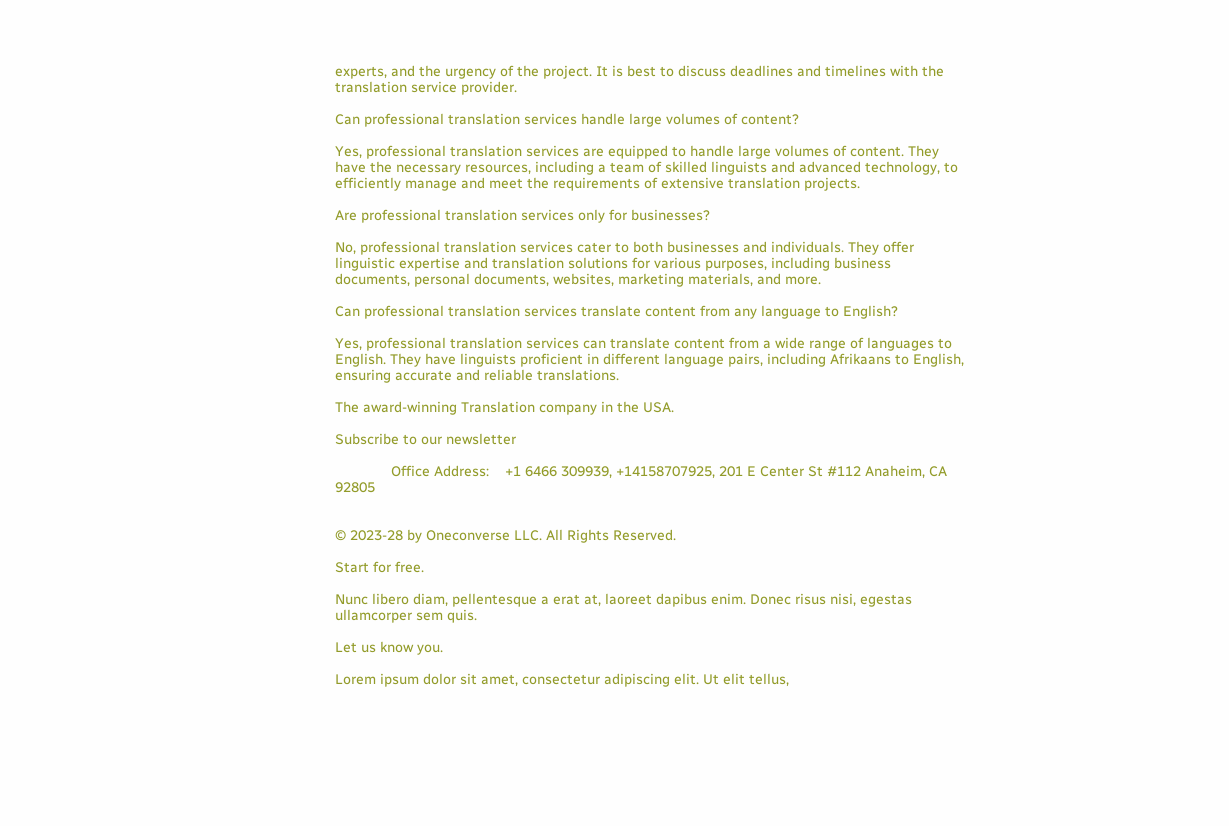experts, and the urgency of the project. It is best to discuss deadlines and timelines with the translation service provider.

Can professional translation services handle large volumes of content?

Yes, professional translation services are equipped to handle large volumes of content. They have the necessary resources, including a team of skilled linguists and advanced technology, to efficiently manage and meet the requirements of extensive translation projects.

Are professional translation services only for businesses?

No, professional translation services cater to both businesses and individuals. They offer linguistic expertise and translation solutions for various purposes, including business documents, personal documents, websites, marketing materials, and more.

Can professional translation services translate content from any language to English?

Yes, professional translation services can translate content from a wide range of languages to English. They have linguists proficient in different language pairs, including Afrikaans to English, ensuring accurate and reliable translations.

The award-winning Translation company in the USA.

Subscribe to our newsletter

              Office Address:    +1 6466 309939, +14158707925, 201 E Center St #112 Anaheim, CA 92805


© 2023-28 by Oneconverse LLC. All Rights Reserved.

Start for free.

Nunc libero diam, pellentesque a erat at, laoreet dapibus enim. Donec risus nisi, egestas ullamcorper sem quis.

Let us know you.

Lorem ipsum dolor sit amet, consectetur adipiscing elit. Ut elit tellus,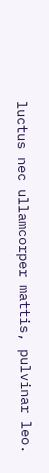luctus nec ullamcorper mattis, pulvinar leo.